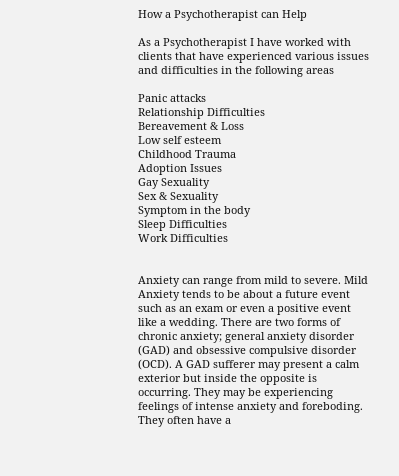How a Psychotherapist can Help

As a Psychotherapist I have worked with clients that have experienced various issues and difficulties in the following areas

Panic attacks
Relationship Difficulties
Bereavement & Loss
Low self esteem
Childhood Trauma
Adoption Issues
Gay Sexuality
Sex & Sexuality
Symptom in the body
Sleep Difficulties
Work Difficulties


Anxiety can range from mild to severe. Mild Anxiety tends to be about a future event such as an exam or even a positive event like a wedding. There are two forms of chronic anxiety; general anxiety disorder (GAD) and obsessive compulsive disorder (OCD). A GAD sufferer may present a calm exterior but inside the opposite is occurring. They may be experiencing feelings of intense anxiety and foreboding. They often have a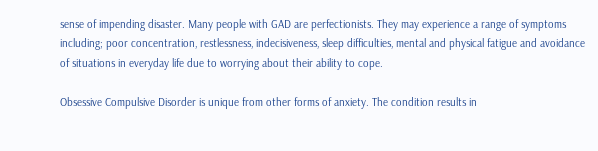sense of impending disaster. Many people with GAD are perfectionists. They may experience a range of symptoms including; poor concentration, restlessness, indecisiveness, sleep difficulties, mental and physical fatigue and avoidance of situations in everyday life due to worrying about their ability to cope.

Obsessive Compulsive Disorder is unique from other forms of anxiety. The condition results in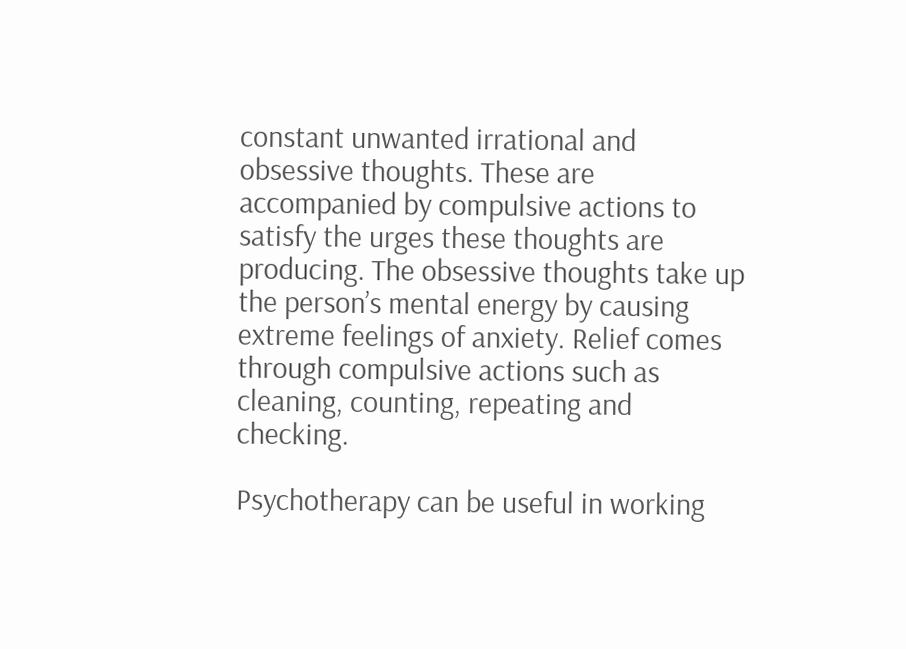constant unwanted irrational and obsessive thoughts. These are accompanied by compulsive actions to satisfy the urges these thoughts are producing. The obsessive thoughts take up the person’s mental energy by causing extreme feelings of anxiety. Relief comes through compulsive actions such as cleaning, counting, repeating and checking.

Psychotherapy can be useful in working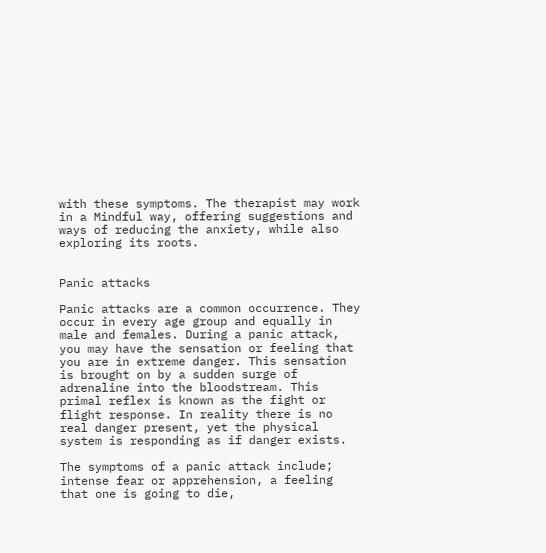with these symptoms. The therapist may work in a Mindful way, offering suggestions and ways of reducing the anxiety, while also exploring its roots.


Panic attacks

Panic attacks are a common occurrence. They occur in every age group and equally in male and females. During a panic attack, you may have the sensation or feeling that you are in extreme danger. This sensation is brought on by a sudden surge of adrenaline into the bloodstream. This primal reflex is known as the fight or flight response. In reality there is no real danger present, yet the physical system is responding as if danger exists.

The symptoms of a panic attack include; intense fear or apprehension, a feeling that one is going to die,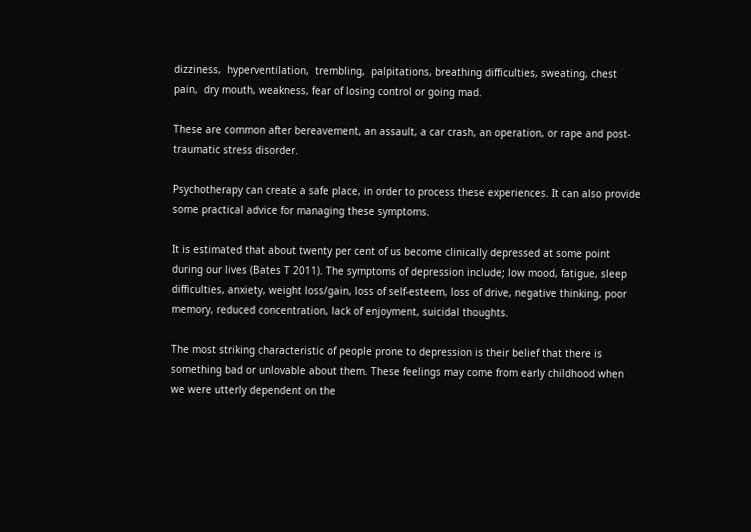dizziness,  hyperventilation,  trembling,  palpitations, breathing difficulties, sweating, chest pain,  dry mouth, weakness, fear of losing control or going mad.

These are common after bereavement, an assault, a car crash, an operation, or rape and post-traumatic stress disorder.

Psychotherapy can create a safe place, in order to process these experiences. It can also provide some practical advice for managing these symptoms.

It is estimated that about twenty per cent of us become clinically depressed at some point during our lives (Bates T 2011). The symptoms of depression include; low mood, fatigue, sleep difficulties, anxiety, weight loss/gain, loss of self-esteem, loss of drive, negative thinking, poor memory, reduced concentration, lack of enjoyment, suicidal thoughts.

The most striking characteristic of people prone to depression is their belief that there is something bad or unlovable about them. These feelings may come from early childhood when we were utterly dependent on the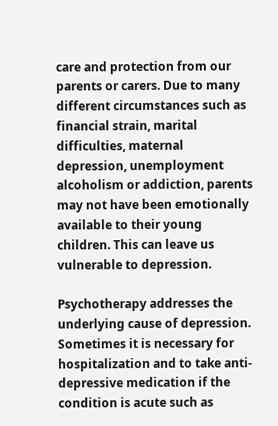care and protection from our parents or carers. Due to many different circumstances such as financial strain, marital difficulties, maternal depression, unemployment alcoholism or addiction, parents may not have been emotionally available to their young children. This can leave us vulnerable to depression.

Psychotherapy addresses the underlying cause of depression. Sometimes it is necessary for hospitalization and to take anti-depressive medication if the condition is acute such as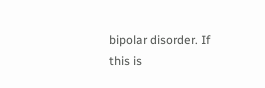bipolar disorder. If this is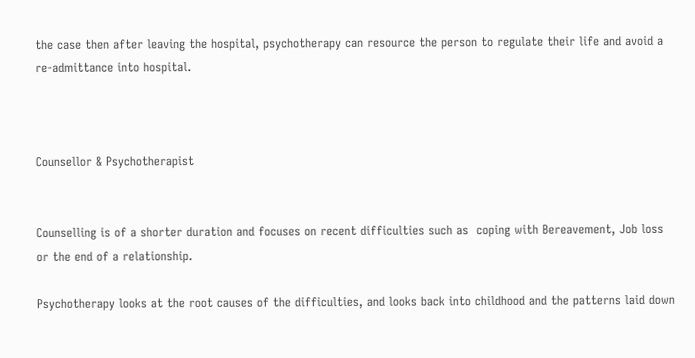the case then after leaving the hospital, psychotherapy can resource the person to regulate their life and avoid a re-admittance into hospital.



Counsellor & Psychotherapist


Counselling is of a shorter duration and focuses on recent difficulties such as  coping with Bereavement, Job loss or the end of a relationship.

Psychotherapy looks at the root causes of the difficulties, and looks back into childhood and the patterns laid down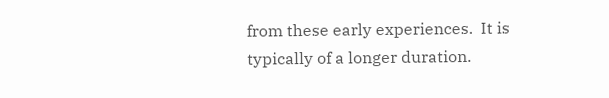from these early experiences.  It is typically of a longer duration.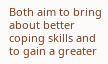Both aim to bring about better coping skills and to gain a greater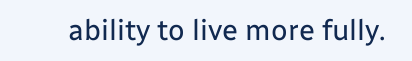ability to live more fully.